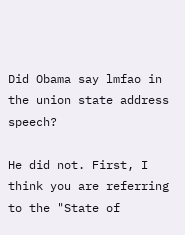Did Obama say lmfao in the union state address speech?

He did not. First, I think you are referring to the "State of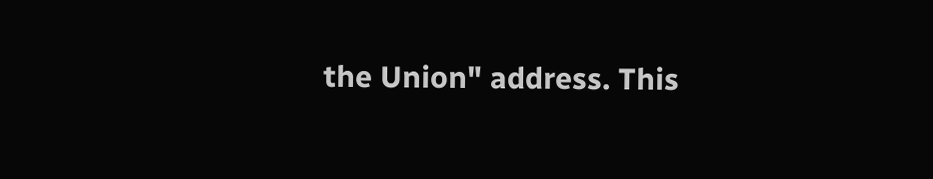the Union" address. This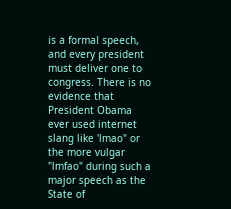is a formal speech, and every president must deliver one to congress. There is no evidence that President Obama ever used internet slang like 'lmao" or the more vulgar "lmfao" during such a major speech as the State of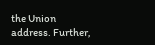the Union address. Further,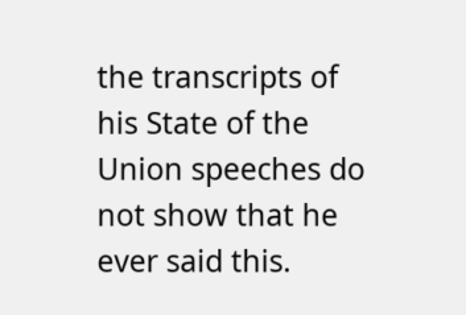the transcripts of his State of the Union speeches do not show that he ever said this.